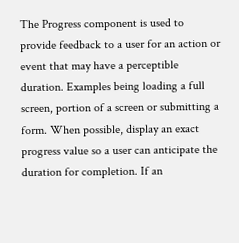The Progress component is used to provide feedback to a user for an action or event that may have a perceptible duration. Examples being loading a full screen, portion of a screen or submitting a form. When possible, display an exact progress value so a user can anticipate the duration for completion. If an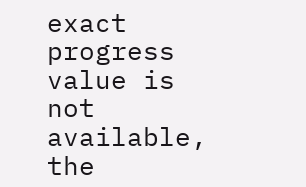exact progress value is not available, the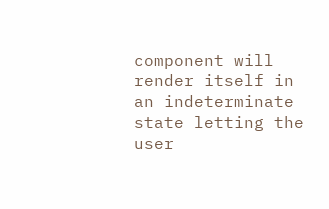component will render itself in an indeterminate state letting the user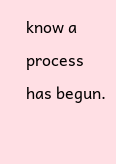know a process has begun.